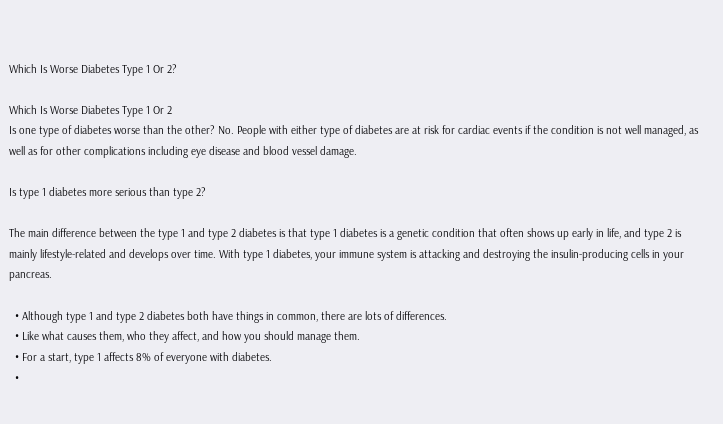Which Is Worse Diabetes Type 1 Or 2?

Which Is Worse Diabetes Type 1 Or 2
Is one type of diabetes worse than the other? No. People with either type of diabetes are at risk for cardiac events if the condition is not well managed, as well as for other complications including eye disease and blood vessel damage.

Is type 1 diabetes more serious than type 2?

The main difference between the type 1 and type 2 diabetes is that type 1 diabetes is a genetic condition that often shows up early in life, and type 2 is mainly lifestyle-related and develops over time. With type 1 diabetes, your immune system is attacking and destroying the insulin-producing cells in your pancreas.

  • Although type 1 and type 2 diabetes both have things in common, there are lots of differences.
  • Like what causes them, who they affect, and how you should manage them.
  • For a start, type 1 affects 8% of everyone with diabetes.
  •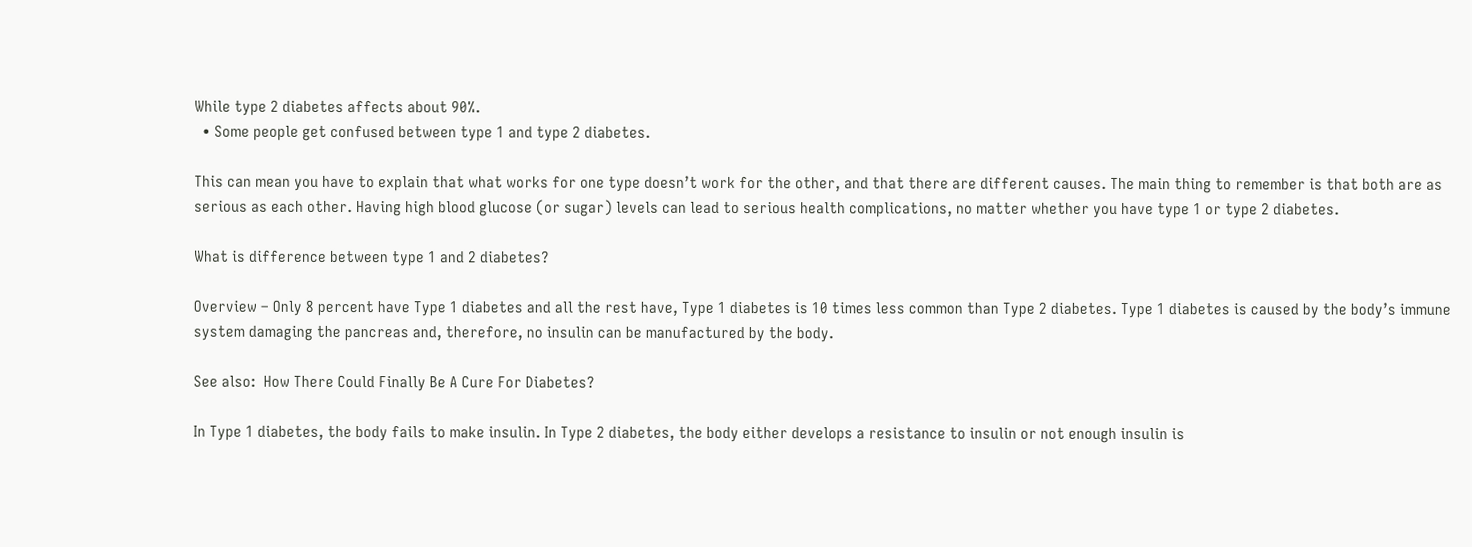While type 2 diabetes affects about 90%.
  • Some people get confused between type 1 and type 2 diabetes.

This can mean you have to explain that what works for one type doesn’t work for the other, and that there are different causes. The main thing to remember is that both are as serious as each other. Having high blood glucose (or sugar) levels can lead to serious health complications, no matter whether you have type 1 or type 2 diabetes.

What is difference between type 1 and 2 diabetes?

Overview – Only 8 percent have Type 1 diabetes and all the rest have, Type 1 diabetes is 10 times less common than Type 2 diabetes. Type 1 diabetes is caused by the body’s immune system damaging the pancreas and, therefore, no insulin can be manufactured by the body.

See also:  How There Could Finally Be A Cure For Diabetes?

In Type 1 diabetes, the body fails to make insulin. In Type 2 diabetes, the body either develops a resistance to insulin or not enough insulin is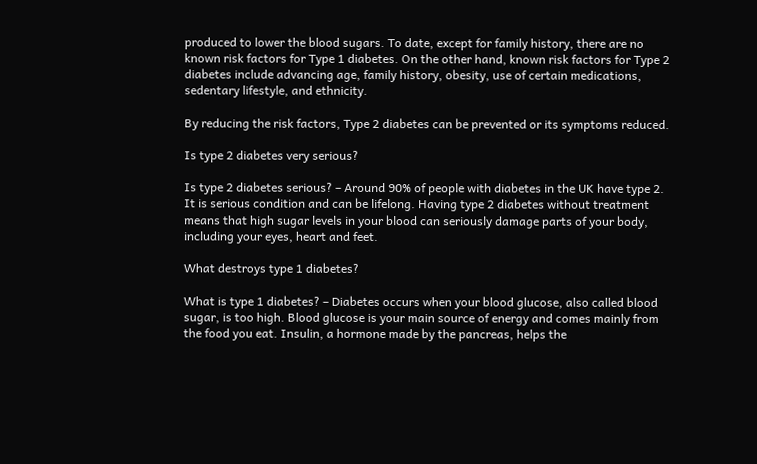produced to lower the blood sugars. To date, except for family history, there are no known risk factors for Type 1 diabetes. On the other hand, known risk factors for Type 2 diabetes include advancing age, family history, obesity, use of certain medications, sedentary lifestyle, and ethnicity.

By reducing the risk factors, Type 2 diabetes can be prevented or its symptoms reduced.

Is type 2 diabetes very serious?

Is type 2 diabetes serious? – Around 90% of people with diabetes in the UK have type 2. It is serious condition and can be lifelong. Having type 2 diabetes without treatment means that high sugar levels in your blood can seriously damage parts of your body, including your eyes, heart and feet.

What destroys type 1 diabetes?

What is type 1 diabetes? – Diabetes occurs when your blood glucose, also called blood sugar, is too high. Blood glucose is your main source of energy and comes mainly from the food you eat. Insulin, a hormone made by the pancreas, helps the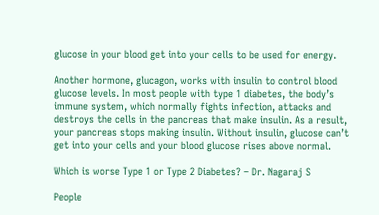glucose in your blood get into your cells to be used for energy.

Another hormone, glucagon, works with insulin to control blood glucose levels. In most people with type 1 diabetes, the body’s immune system, which normally fights infection, attacks and destroys the cells in the pancreas that make insulin. As a result, your pancreas stops making insulin. Without insulin, glucose can’t get into your cells and your blood glucose rises above normal.

Which is worse Type 1 or Type 2 Diabetes? – Dr. Nagaraj S

People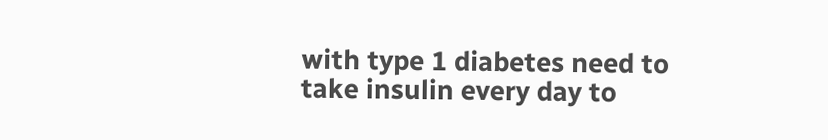with type 1 diabetes need to take insulin every day to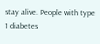stay alive. People with type 1 diabetes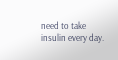need to take insulin every day.